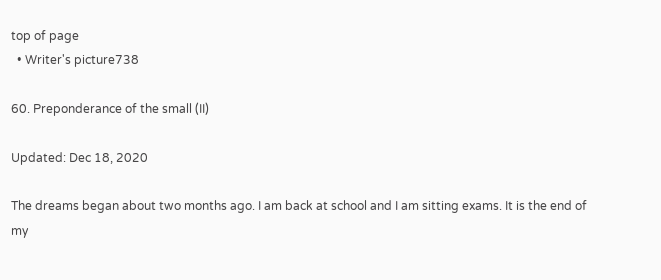top of page
  • Writer's picture738

60. Preponderance of the small (II)

Updated: Dec 18, 2020

The dreams began about two months ago. I am back at school and I am sitting exams. It is the end of my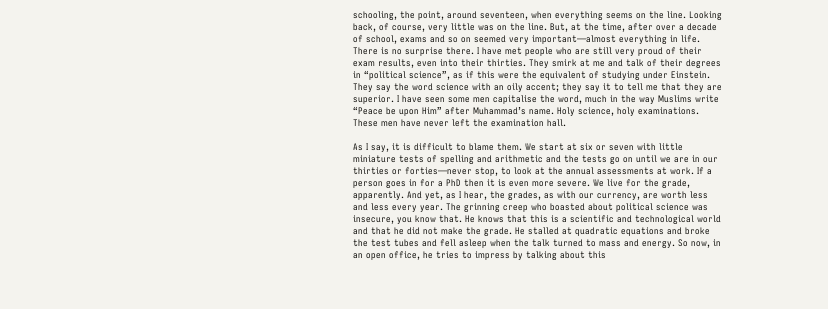schooling, the point, around seventeen, when everything seems on the line. Looking back, of course, very little was on the line. But, at the time, after over a decade of school, exams and so on seemed very important—almost everything in life. There is no surprise there. I have met people who are still very proud of their exam results, even into their thirties. They smirk at me and talk of their degrees in “political science”, as if this were the equivalent of studying under Einstein. They say the word science with an oily accent; they say it to tell me that they are superior. I have seen some men capitalise the word, much in the way Muslims write “Peace be upon Him” after Muhammad’s name. Holy science, holy examinations. These men have never left the examination hall.

As I say, it is difficult to blame them. We start at six or seven with little miniature tests of spelling and arithmetic and the tests go on until we are in our thirties or forties—never stop, to look at the annual assessments at work. If a person goes in for a PhD then it is even more severe. We live for the grade, apparently. And yet, as I hear, the grades, as with our currency, are worth less and less every year. The grinning creep who boasted about political science was insecure, you know that. He knows that this is a scientific and technological world and that he did not make the grade. He stalled at quadratic equations and broke the test tubes and fell asleep when the talk turned to mass and energy. So now, in an open office, he tries to impress by talking about this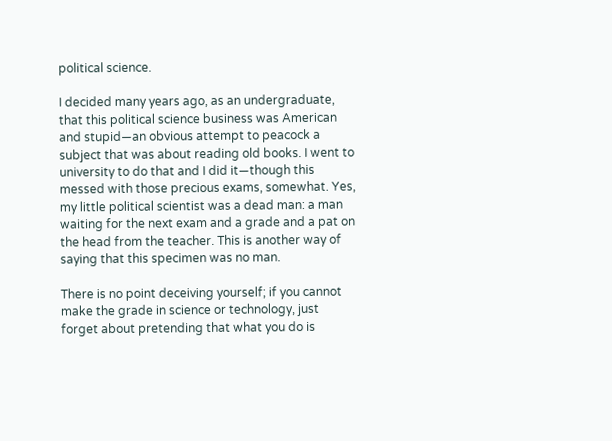political science.

I decided many years ago, as an undergraduate, that this political science business was American and stupid—an obvious attempt to peacock a subject that was about reading old books. I went to university to do that and I did it—though this messed with those precious exams, somewhat. Yes, my little political scientist was a dead man: a man waiting for the next exam and a grade and a pat on the head from the teacher. This is another way of saying that this specimen was no man.

There is no point deceiving yourself; if you cannot make the grade in science or technology, just forget about pretending that what you do is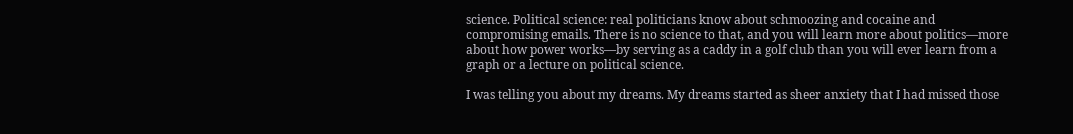science. Political science: real politicians know about schmoozing and cocaine and compromising emails. There is no science to that, and you will learn more about politics—more about how power works—by serving as a caddy in a golf club than you will ever learn from a graph or a lecture on political science.

I was telling you about my dreams. My dreams started as sheer anxiety that I had missed those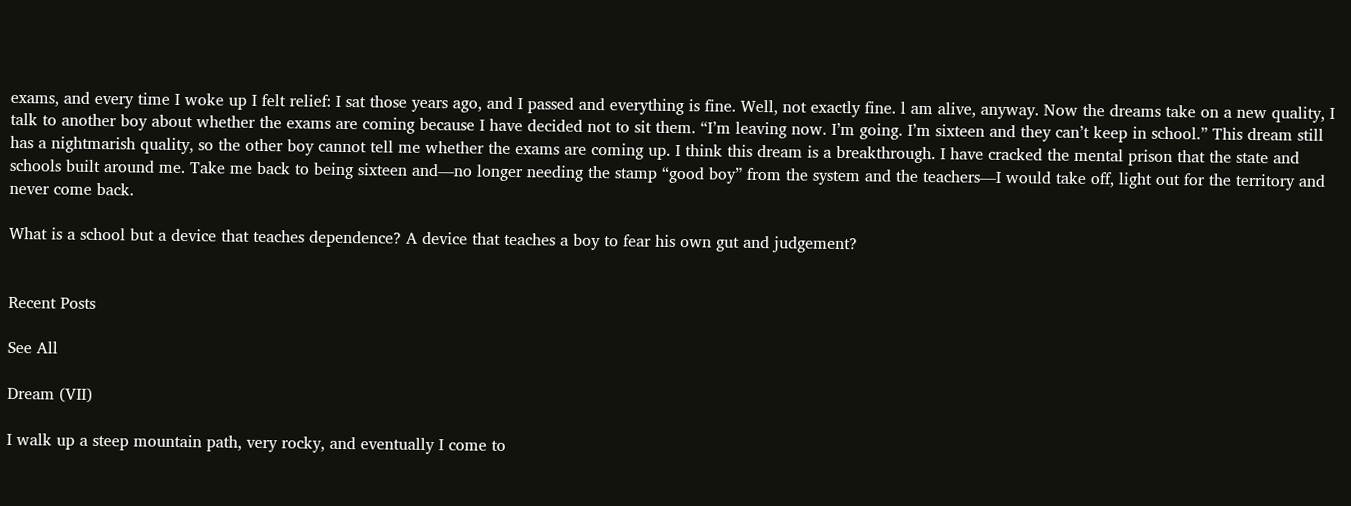exams, and every time I woke up I felt relief: I sat those years ago, and I passed and everything is fine. Well, not exactly fine. l am alive, anyway. Now the dreams take on a new quality, I talk to another boy about whether the exams are coming because I have decided not to sit them. “I’m leaving now. I’m going. I’m sixteen and they can’t keep in school.” This dream still has a nightmarish quality, so the other boy cannot tell me whether the exams are coming up. I think this dream is a breakthrough. I have cracked the mental prison that the state and schools built around me. Take me back to being sixteen and—no longer needing the stamp “good boy” from the system and the teachers—I would take off, light out for the territory and never come back.

What is a school but a device that teaches dependence? A device that teaches a boy to fear his own gut and judgement?


Recent Posts

See All

Dream (VII)

I walk up a steep mountain path, very rocky, and eventually I come to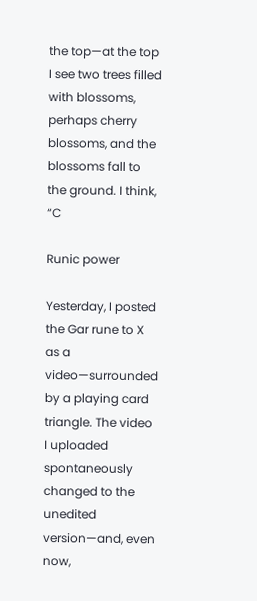the top—at the top I see two trees filled with blossoms, perhaps cherry blossoms, and the blossoms fall to the ground. I think, “C

Runic power

Yesterday, I posted the Gar rune to X as a video—surrounded by a playing card triangle. The video I uploaded spontaneously changed to the unedited version—and, even now,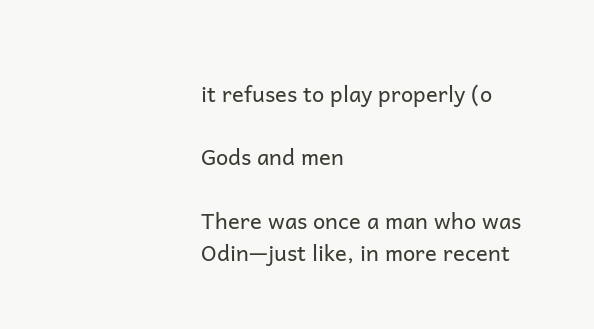it refuses to play properly (o

Gods and men

There was once a man who was Odin—just like, in more recent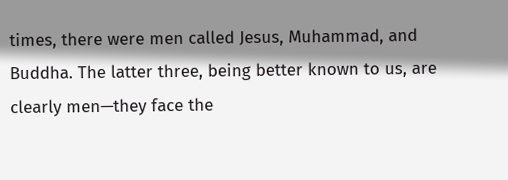times, there were men called Jesus, Muhammad, and Buddha. The latter three, being better known to us, are clearly men—they face the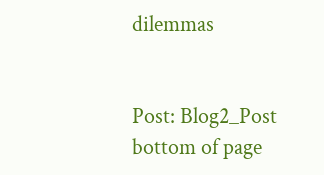dilemmas


Post: Blog2_Post
bottom of page